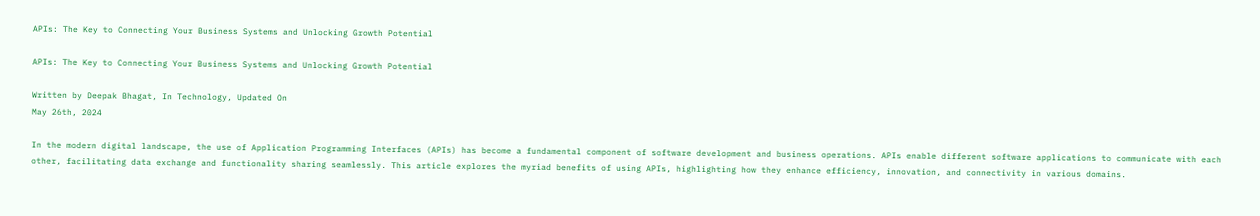APIs: The Key to Connecting Your Business Systems and Unlocking Growth Potential

APIs: The Key to Connecting Your Business Systems and Unlocking Growth Potential

Written by Deepak Bhagat, In Technology, Updated On
May 26th, 2024

In the modern digital landscape, the use of Application Programming Interfaces (APIs) has become a fundamental component of software development and business operations. APIs enable different software applications to communicate with each other, facilitating data exchange and functionality sharing seamlessly. This article explores the myriad benefits of using APIs, highlighting how they enhance efficiency, innovation, and connectivity in various domains.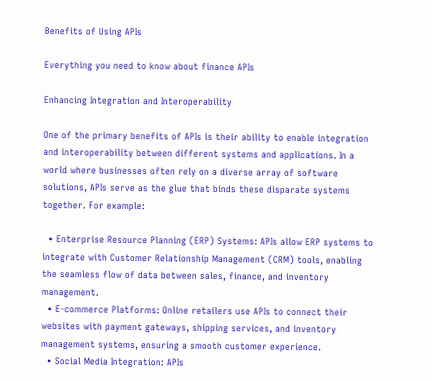Benefits of Using APIs

Everything you need to know about finance APIs

Enhancing Integration and Interoperability

One of the primary benefits of APIs is their ability to enable integration and interoperability between different systems and applications. In a world where businesses often rely on a diverse array of software solutions, APIs serve as the glue that binds these disparate systems together. For example:

  • Enterprise Resource Planning (ERP) Systems: APIs allow ERP systems to integrate with Customer Relationship Management (CRM) tools, enabling the seamless flow of data between sales, finance, and inventory management.
  • E-commerce Platforms: Online retailers use APIs to connect their websites with payment gateways, shipping services, and inventory management systems, ensuring a smooth customer experience.
  • Social Media Integration: APIs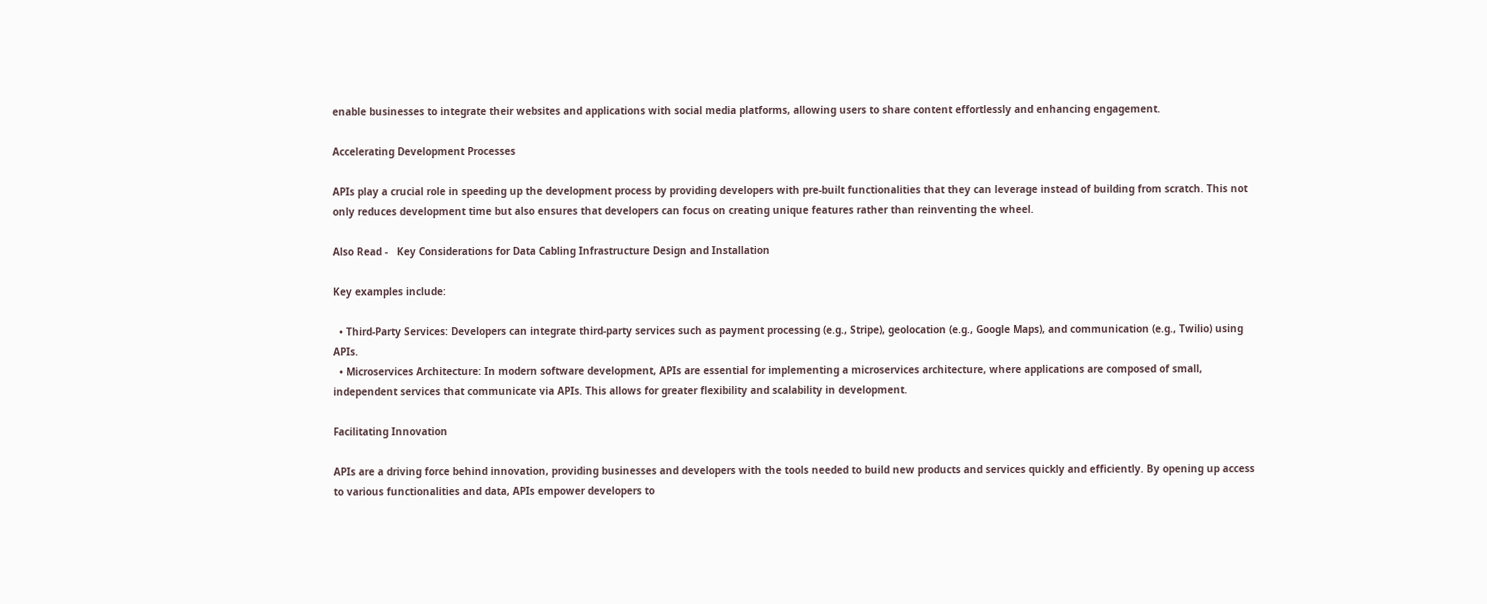enable businesses to integrate their websites and applications with social media platforms, allowing users to share content effortlessly and enhancing engagement.

Accelerating Development Processes

APIs play a crucial role in speeding up the development process by providing developers with pre-built functionalities that they can leverage instead of building from scratch. This not only reduces development time but also ensures that developers can focus on creating unique features rather than reinventing the wheel.

Also Read -   Key Considerations for Data Cabling Infrastructure Design and Installation

Key examples include:

  • Third-Party Services: Developers can integrate third-party services such as payment processing (e.g., Stripe), geolocation (e.g., Google Maps), and communication (e.g., Twilio) using APIs.
  • Microservices Architecture: In modern software development, APIs are essential for implementing a microservices architecture, where applications are composed of small, independent services that communicate via APIs. This allows for greater flexibility and scalability in development.

Facilitating Innovation

APIs are a driving force behind innovation, providing businesses and developers with the tools needed to build new products and services quickly and efficiently. By opening up access to various functionalities and data, APIs empower developers to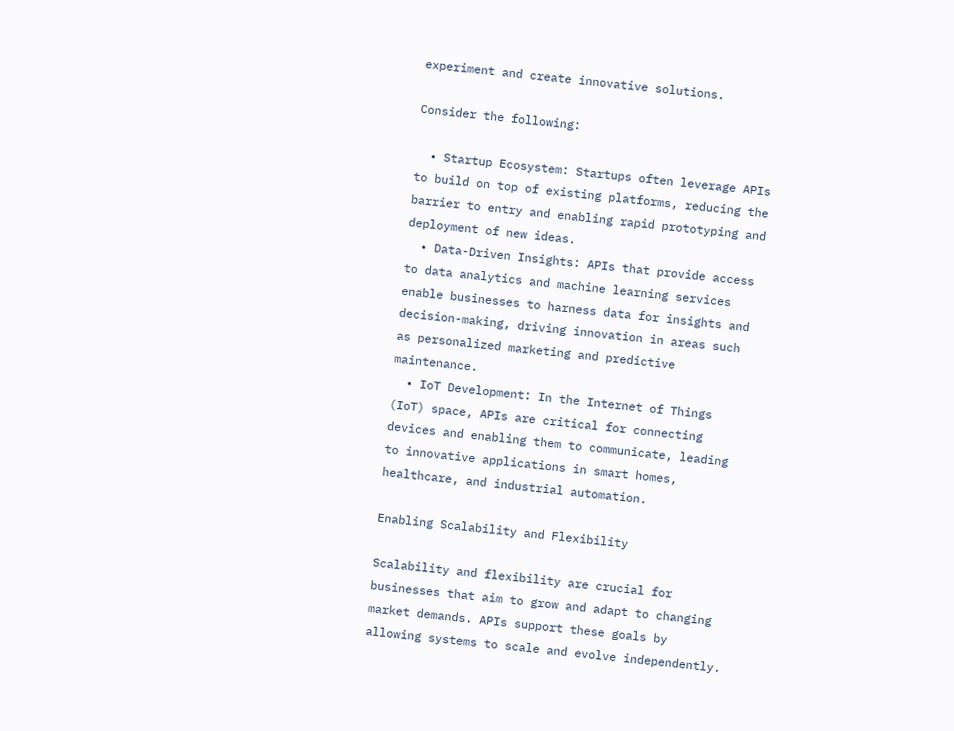experiment and create innovative solutions.

Consider the following:

  • Startup Ecosystem: Startups often leverage APIs to build on top of existing platforms, reducing the barrier to entry and enabling rapid prototyping and deployment of new ideas.
  • Data-Driven Insights: APIs that provide access to data analytics and machine learning services enable businesses to harness data for insights and decision-making, driving innovation in areas such as personalized marketing and predictive maintenance.
  • IoT Development: In the Internet of Things (IoT) space, APIs are critical for connecting devices and enabling them to communicate, leading to innovative applications in smart homes, healthcare, and industrial automation.

Enabling Scalability and Flexibility

Scalability and flexibility are crucial for businesses that aim to grow and adapt to changing market demands. APIs support these goals by allowing systems to scale and evolve independently.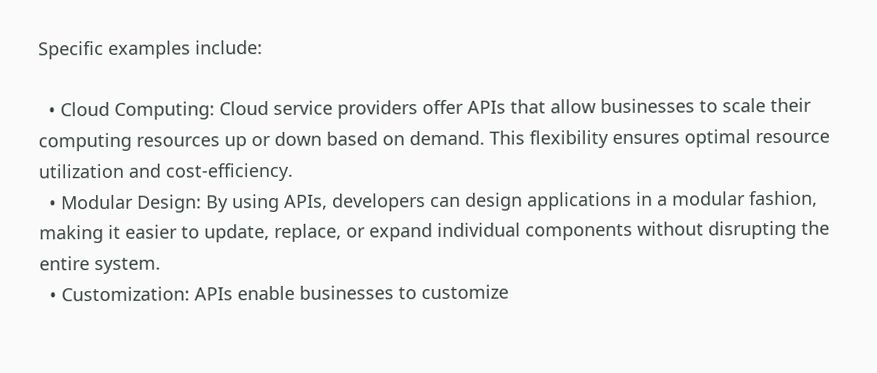Specific examples include:

  • Cloud Computing: Cloud service providers offer APIs that allow businesses to scale their computing resources up or down based on demand. This flexibility ensures optimal resource utilization and cost-efficiency.
  • Modular Design: By using APIs, developers can design applications in a modular fashion, making it easier to update, replace, or expand individual components without disrupting the entire system.
  • Customization: APIs enable businesses to customize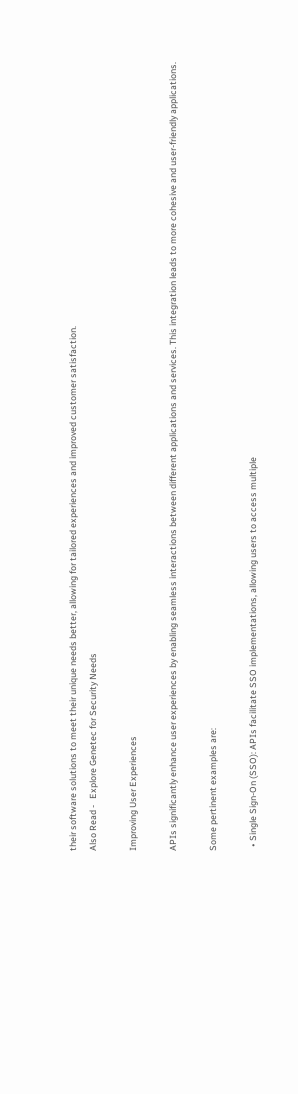their software solutions to meet their unique needs better, allowing for tailored experiences and improved customer satisfaction.
Also Read -   Explore Genetec for Security Needs

Improving User Experiences

APIs significantly enhance user experiences by enabling seamless interactions between different applications and services. This integration leads to more cohesive and user-friendly applications.

Some pertinent examples are:

  • Single Sign-On (SSO): APIs facilitate SSO implementations, allowing users to access multiple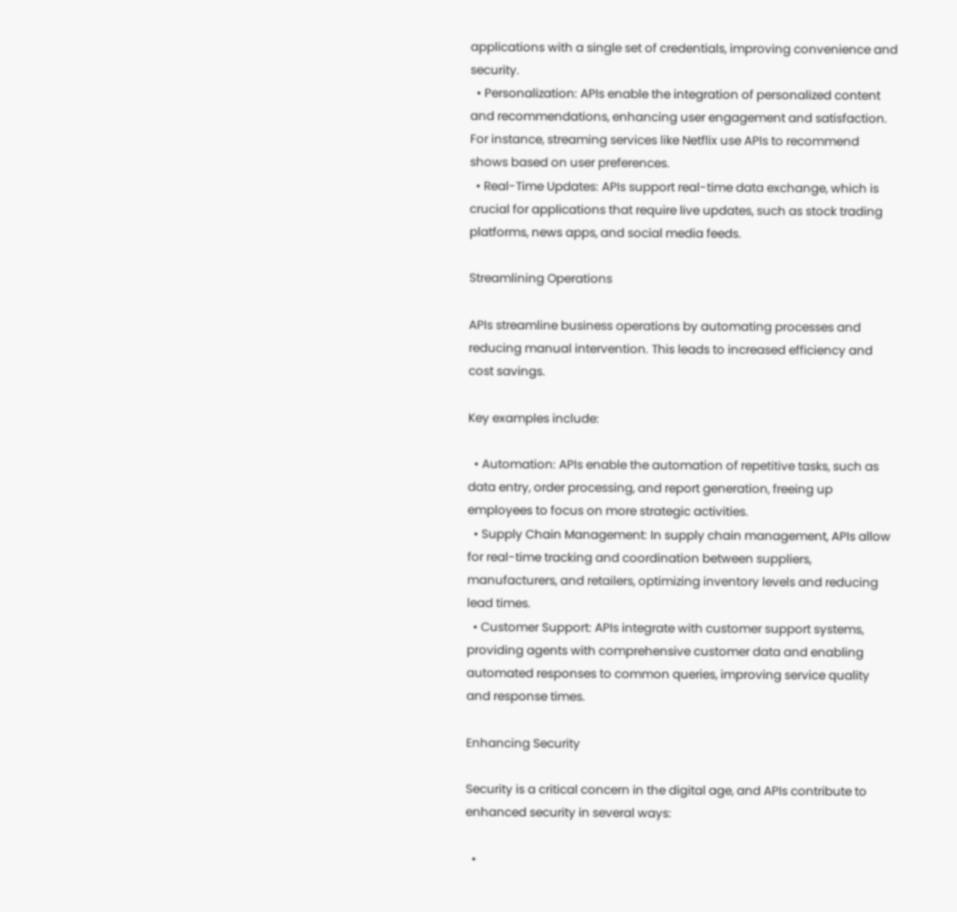applications with a single set of credentials, improving convenience and security.
  • Personalization: APIs enable the integration of personalized content and recommendations, enhancing user engagement and satisfaction. For instance, streaming services like Netflix use APIs to recommend shows based on user preferences.
  • Real-Time Updates: APIs support real-time data exchange, which is crucial for applications that require live updates, such as stock trading platforms, news apps, and social media feeds.

Streamlining Operations

APIs streamline business operations by automating processes and reducing manual intervention. This leads to increased efficiency and cost savings.

Key examples include:

  • Automation: APIs enable the automation of repetitive tasks, such as data entry, order processing, and report generation, freeing up employees to focus on more strategic activities.
  • Supply Chain Management: In supply chain management, APIs allow for real-time tracking and coordination between suppliers, manufacturers, and retailers, optimizing inventory levels and reducing lead times.
  • Customer Support: APIs integrate with customer support systems, providing agents with comprehensive customer data and enabling automated responses to common queries, improving service quality and response times.

Enhancing Security

Security is a critical concern in the digital age, and APIs contribute to enhanced security in several ways:

  •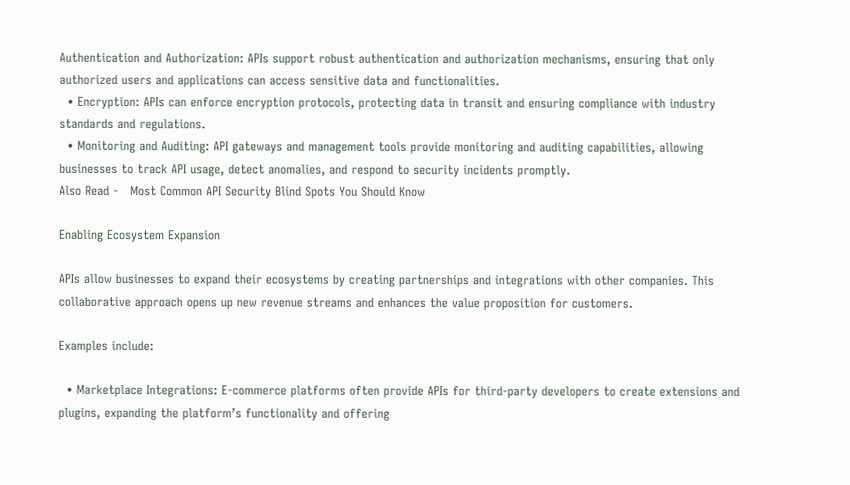Authentication and Authorization: APIs support robust authentication and authorization mechanisms, ensuring that only authorized users and applications can access sensitive data and functionalities.
  • Encryption: APIs can enforce encryption protocols, protecting data in transit and ensuring compliance with industry standards and regulations.
  • Monitoring and Auditing: API gateways and management tools provide monitoring and auditing capabilities, allowing businesses to track API usage, detect anomalies, and respond to security incidents promptly.
Also Read -   Most Common API Security Blind Spots You Should Know

Enabling Ecosystem Expansion

APIs allow businesses to expand their ecosystems by creating partnerships and integrations with other companies. This collaborative approach opens up new revenue streams and enhances the value proposition for customers.

Examples include:

  • Marketplace Integrations: E-commerce platforms often provide APIs for third-party developers to create extensions and plugins, expanding the platform’s functionality and offering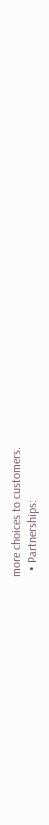more choices to customers.
  • Partnerships: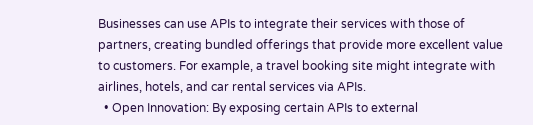Businesses can use APIs to integrate their services with those of partners, creating bundled offerings that provide more excellent value to customers. For example, a travel booking site might integrate with airlines, hotels, and car rental services via APIs.
  • Open Innovation: By exposing certain APIs to external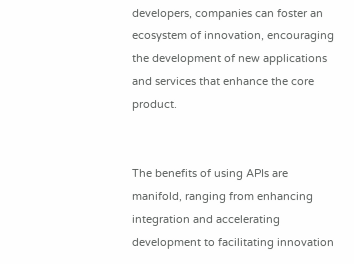developers, companies can foster an ecosystem of innovation, encouraging the development of new applications and services that enhance the core product.


The benefits of using APIs are manifold, ranging from enhancing integration and accelerating development to facilitating innovation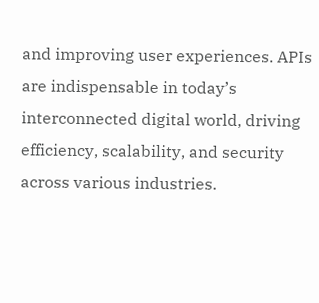and improving user experiences. APIs are indispensable in today’s interconnected digital world, driving efficiency, scalability, and security across various industries.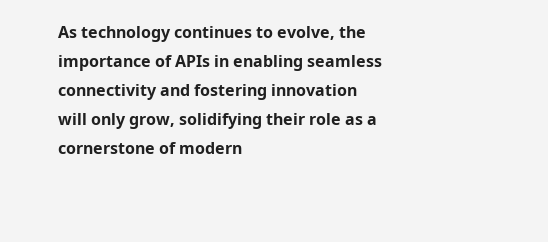As technology continues to evolve, the importance of APIs in enabling seamless connectivity and fostering innovation will only grow, solidifying their role as a cornerstone of modern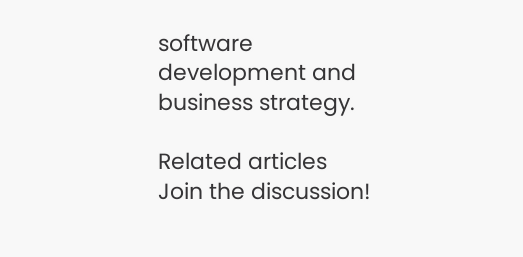software development and business strategy.

Related articles
Join the discussion!